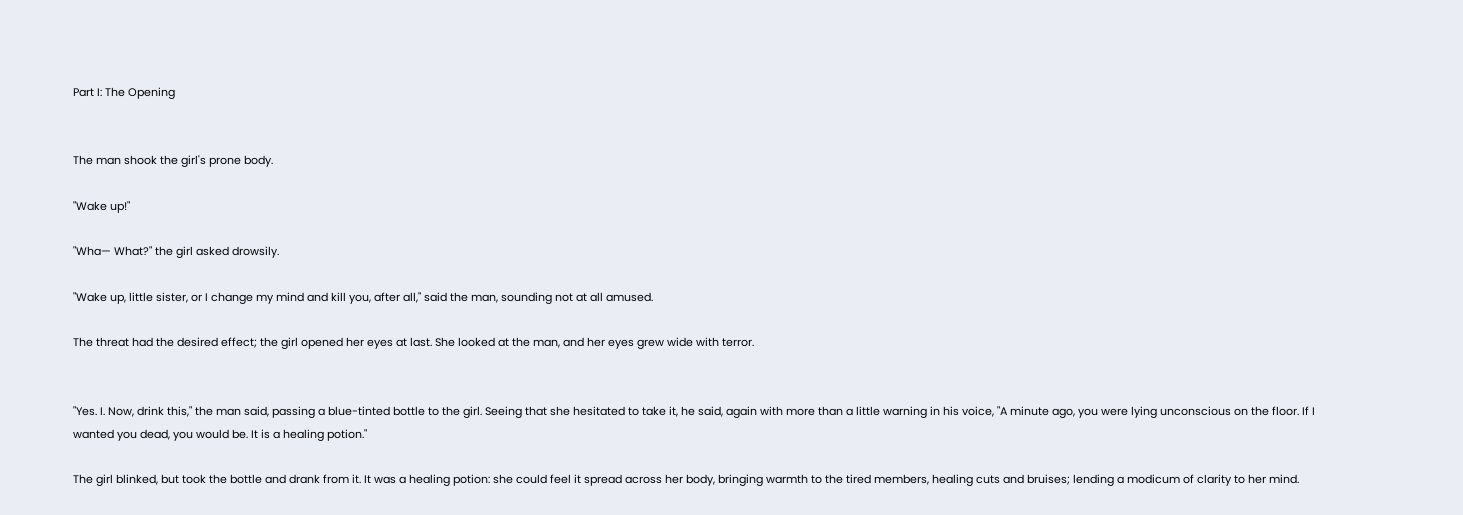Part I: The Opening


The man shook the girl's prone body.

"Wake up!"

"Wha— What?" the girl asked drowsily.

"Wake up, little sister, or I change my mind and kill you, after all," said the man, sounding not at all amused.

The threat had the desired effect; the girl opened her eyes at last. She looked at the man, and her eyes grew wide with terror.


"Yes. I. Now, drink this," the man said, passing a blue-tinted bottle to the girl. Seeing that she hesitated to take it, he said, again with more than a little warning in his voice, "A minute ago, you were lying unconscious on the floor. If I wanted you dead, you would be. It is a healing potion."

The girl blinked, but took the bottle and drank from it. It was a healing potion: she could feel it spread across her body, bringing warmth to the tired members, healing cuts and bruises; lending a modicum of clarity to her mind.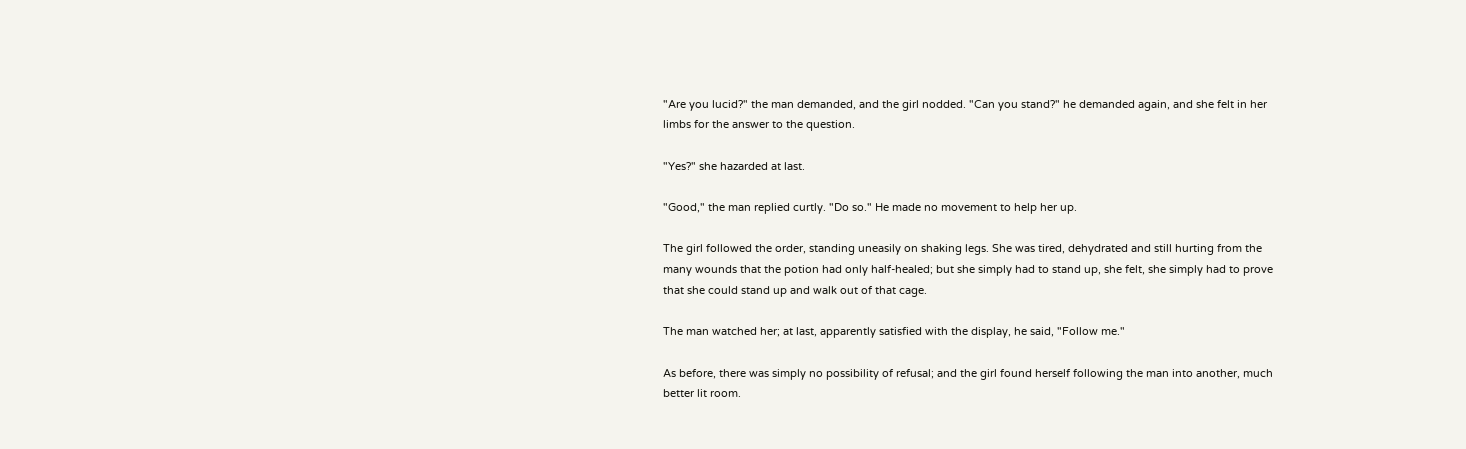"Are you lucid?" the man demanded, and the girl nodded. "Can you stand?" he demanded again, and she felt in her limbs for the answer to the question.

"Yes?" she hazarded at last.

"Good," the man replied curtly. "Do so." He made no movement to help her up.

The girl followed the order, standing uneasily on shaking legs. She was tired, dehydrated and still hurting from the many wounds that the potion had only half-healed; but she simply had to stand up, she felt, she simply had to prove that she could stand up and walk out of that cage.

The man watched her; at last, apparently satisfied with the display, he said, "Follow me."

As before, there was simply no possibility of refusal; and the girl found herself following the man into another, much better lit room.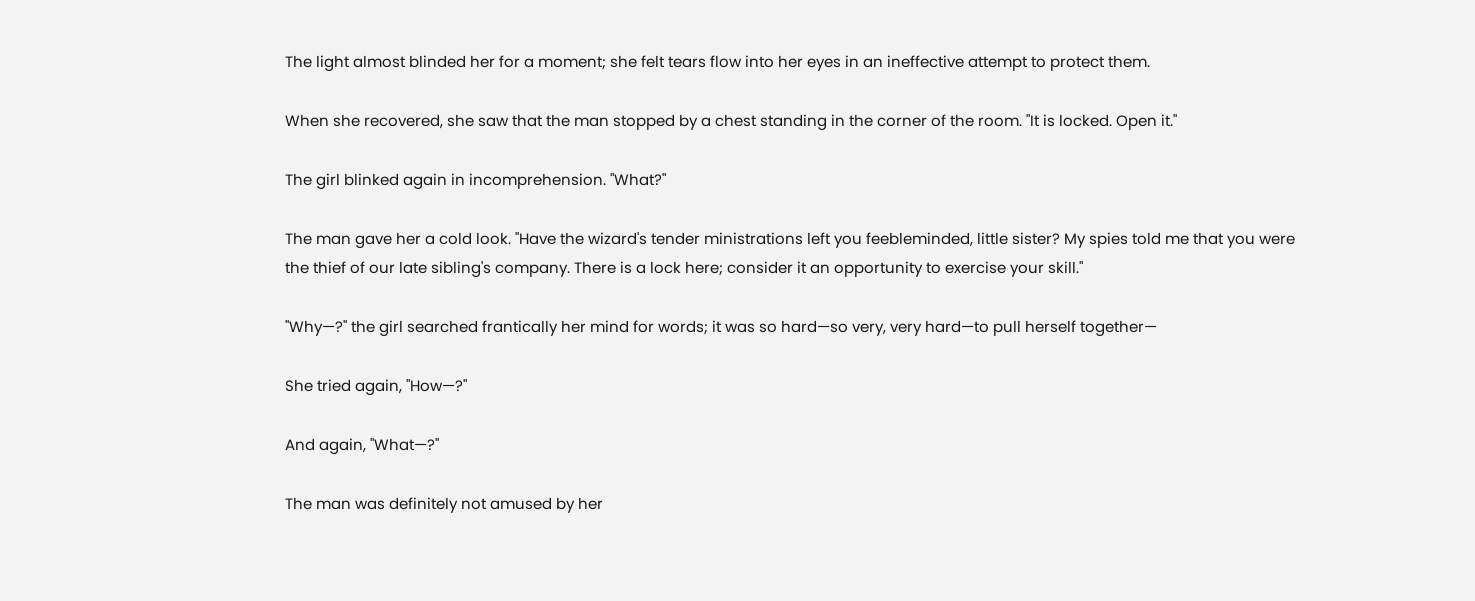The light almost blinded her for a moment; she felt tears flow into her eyes in an ineffective attempt to protect them.

When she recovered, she saw that the man stopped by a chest standing in the corner of the room. "It is locked. Open it."

The girl blinked again in incomprehension. "What?"

The man gave her a cold look. "Have the wizard's tender ministrations left you feebleminded, little sister? My spies told me that you were the thief of our late sibling's company. There is a lock here; consider it an opportunity to exercise your skill."

"Why—?" the girl searched frantically her mind for words; it was so hard—so very, very hard—to pull herself together—

She tried again, "How—?"

And again, "What—?"

The man was definitely not amused by her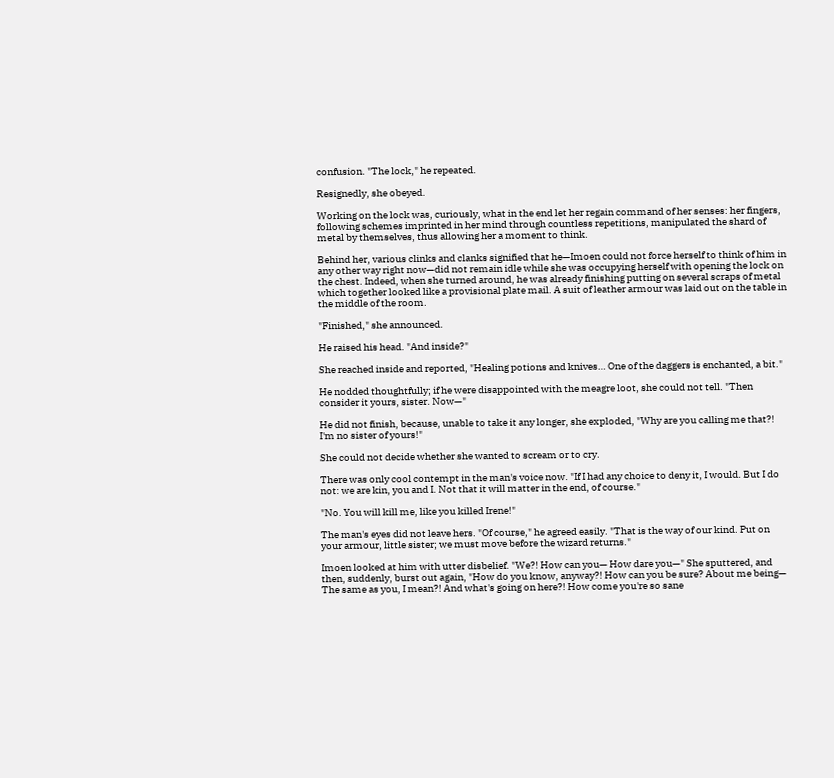confusion. "The lock," he repeated.

Resignedly, she obeyed.

Working on the lock was, curiously, what in the end let her regain command of her senses: her fingers, following schemes imprinted in her mind through countless repetitions, manipulated the shard of metal by themselves, thus allowing her a moment to think.

Behind her, various clinks and clanks signified that he—Imoen could not force herself to think of him in any other way right now—did not remain idle while she was occupying herself with opening the lock on the chest. Indeed, when she turned around, he was already finishing putting on several scraps of metal which together looked like a provisional plate mail. A suit of leather armour was laid out on the table in the middle of the room.

"Finished," she announced.

He raised his head. "And inside?"

She reached inside and reported, "Healing potions and knives… One of the daggers is enchanted, a bit."

He nodded thoughtfully; if he were disappointed with the meagre loot, she could not tell. "Then consider it yours, sister. Now—"

He did not finish, because, unable to take it any longer, she exploded, "Why are you calling me that?! I'm no sister of yours!"

She could not decide whether she wanted to scream or to cry.

There was only cool contempt in the man's voice now. "If I had any choice to deny it, I would. But I do not: we are kin, you and I. Not that it will matter in the end, of course."

"No. You will kill me, like you killed Irene!"

The man's eyes did not leave hers. "Of course," he agreed easily. "That is the way of our kind. Put on your armour, little sister; we must move before the wizard returns."

Imoen looked at him with utter disbelief. "We?! How can you— How dare you—" She sputtered, and then, suddenly, burst out again, "How do you know, anyway?! How can you be sure? About me being— The same as you, I mean?! And what's going on here?! How come you're so sane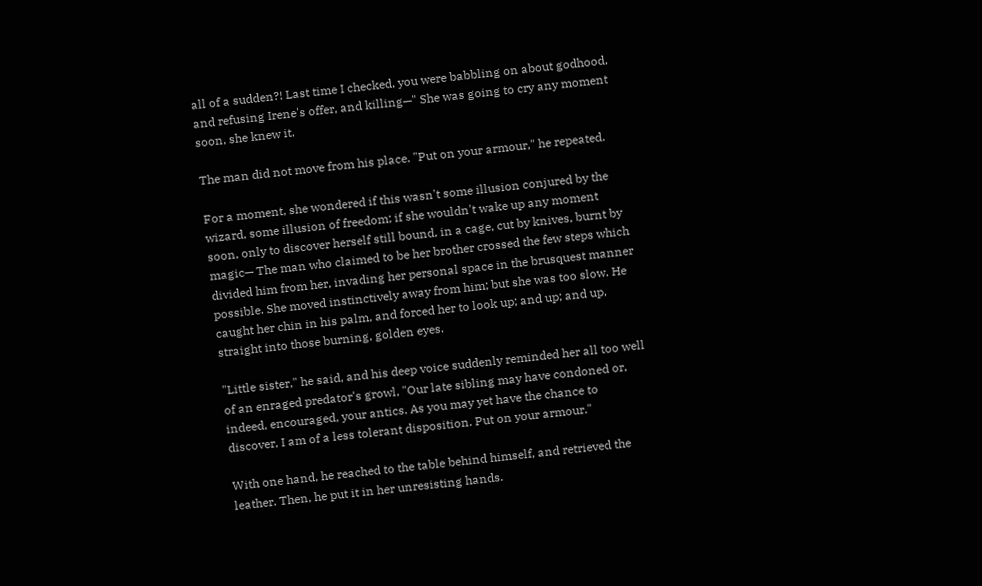all of a sudden?! Last time I checked, you were babbling on about godhood, and refusing Irene's offer, and killing—" She was going to cry any moment soon, she knew it.

The man did not move from his place. "Put on your armour," he repeated.

For a moment, she wondered if this wasn't some illusion conjured by the wizard, some illusion of freedom; if she wouldn't wake up any moment soon, only to discover herself still bound, in a cage, cut by knives, burnt by magic— The man who claimed to be her brother crossed the few steps which divided him from her, invading her personal space in the brusquest manner possible. She moved instinctively away from him; but she was too slow. He caught her chin in his palm, and forced her to look up; and up; and up, straight into those burning, golden eyes.

"Little sister," he said, and his deep voice suddenly reminded her all too well of an enraged predator's growl, "Our late sibling may have condoned or, indeed, encouraged, your antics. As you may yet have the chance to discover, I am of a less tolerant disposition. Put on your armour."

With one hand, he reached to the table behind himself, and retrieved the leather. Then, he put it in her unresisting hands.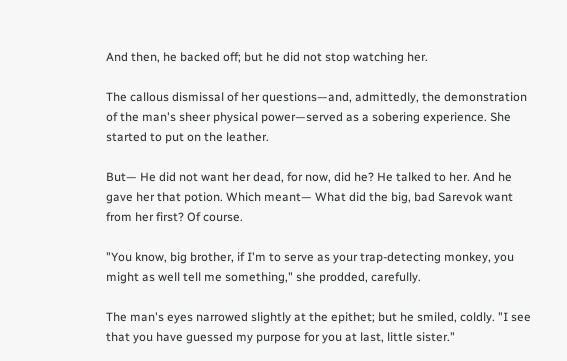And then, he backed off; but he did not stop watching her.

The callous dismissal of her questions—and, admittedly, the demonstration of the man's sheer physical power—served as a sobering experience. She started to put on the leather.

But— He did not want her dead, for now, did he? He talked to her. And he gave her that potion. Which meant— What did the big, bad Sarevok want from her first? Of course.

"You know, big brother, if I'm to serve as your trap-detecting monkey, you might as well tell me something," she prodded, carefully.

The man's eyes narrowed slightly at the epithet; but he smiled, coldly. "I see that you have guessed my purpose for you at last, little sister."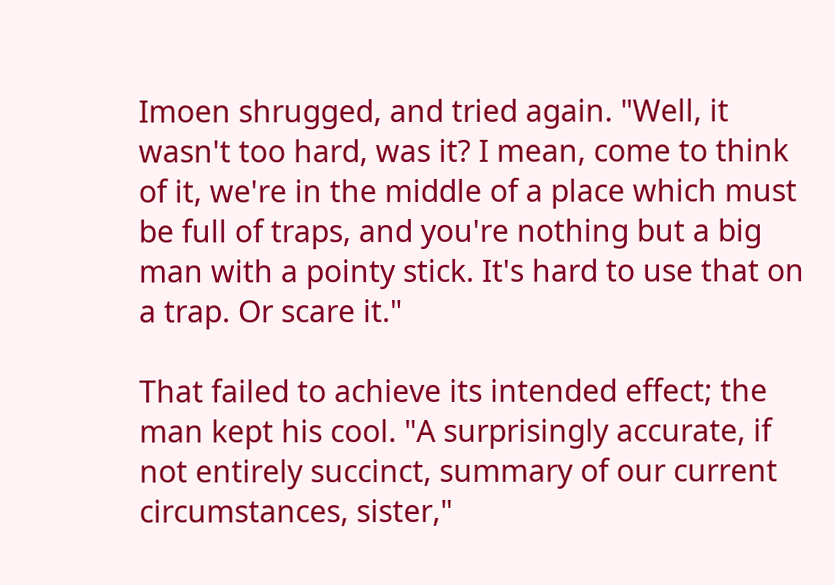Imoen shrugged, and tried again. "Well, it wasn't too hard, was it? I mean, come to think of it, we're in the middle of a place which must be full of traps, and you're nothing but a big man with a pointy stick. It's hard to use that on a trap. Or scare it."

That failed to achieve its intended effect; the man kept his cool. "A surprisingly accurate, if not entirely succinct, summary of our current circumstances, sister,"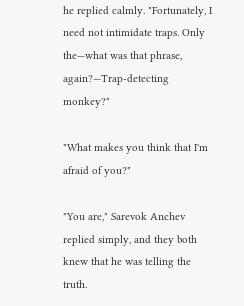he replied calmly. "Fortunately, I need not intimidate traps. Only the—what was that phrase, again?—Trap-detecting monkey?"

"What makes you think that I'm afraid of you?"

"You are," Sarevok Anchev replied simply, and they both knew that he was telling the truth.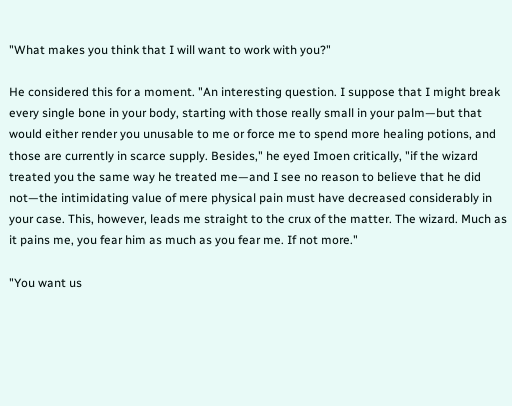"What makes you think that I will want to work with you?"

He considered this for a moment. "An interesting question. I suppose that I might break every single bone in your body, starting with those really small in your palm—but that would either render you unusable to me or force me to spend more healing potions, and those are currently in scarce supply. Besides," he eyed Imoen critically, "if the wizard treated you the same way he treated me—and I see no reason to believe that he did not—the intimidating value of mere physical pain must have decreased considerably in your case. This, however, leads me straight to the crux of the matter. The wizard. Much as it pains me, you fear him as much as you fear me. If not more."

"You want us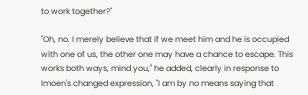to work together?"

"Oh, no. I merely believe that if we meet him and he is occupied with one of us, the other one may have a chance to escape. This works both ways, mind you," he added, clearly in response to Imoen's changed expression, "I am by no means saying that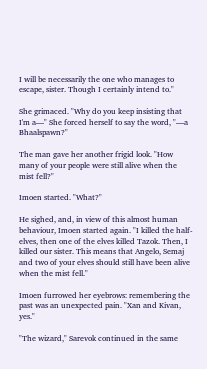I will be necessarily the one who manages to escape, sister. Though I certainly intend to."

She grimaced. "Why do you keep insisting that I'm a—" She forced herself to say the word, "—a Bhaalspawn?"

The man gave her another frigid look. "How many of your people were still alive when the mist fell?"

Imoen started. "What?"

He sighed, and, in view of this almost human behaviour, Imoen started again. "I killed the half-elves, then one of the elves killed Tazok. Then, I killed our sister. This means that Angelo, Semaj and two of your elves should still have been alive when the mist fell."

Imoen furrowed her eyebrows: remembering the past was an unexpected pain. "Xan and Kivan, yes."

"The wizard," Sarevok continued in the same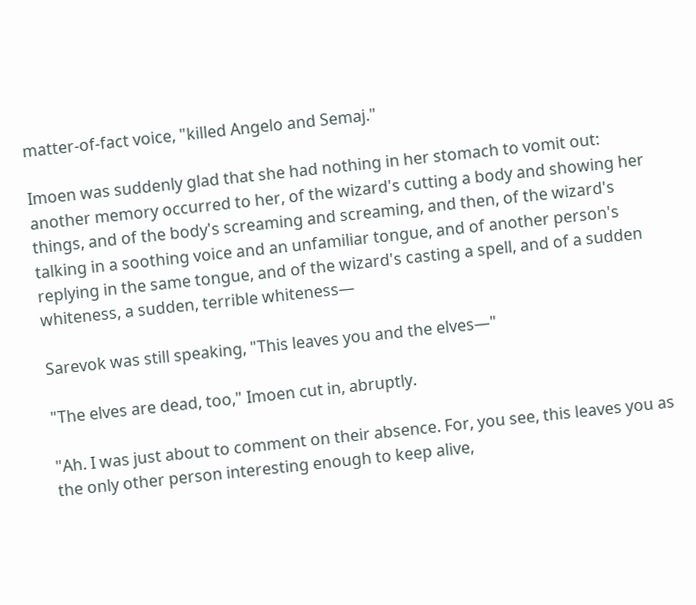matter-of-fact voice, "killed Angelo and Semaj."

Imoen was suddenly glad that she had nothing in her stomach to vomit out: another memory occurred to her, of the wizard's cutting a body and showing her things, and of the body's screaming and screaming, and then, of the wizard's talking in a soothing voice and an unfamiliar tongue, and of another person's replying in the same tongue, and of the wizard's casting a spell, and of a sudden whiteness, a sudden, terrible whiteness—

Sarevok was still speaking, "This leaves you and the elves—"

"The elves are dead, too," Imoen cut in, abruptly.

"Ah. I was just about to comment on their absence. For, you see, this leaves you as the only other person interesting enough to keep alive,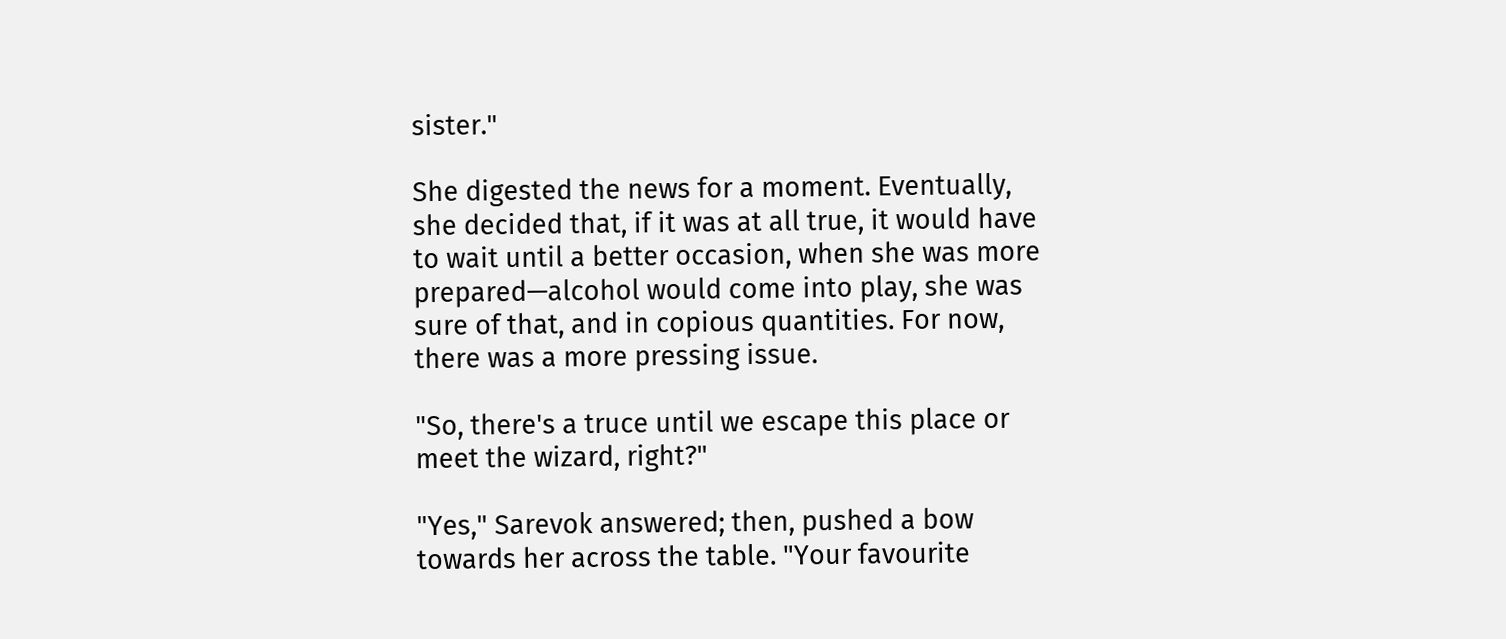sister."

She digested the news for a moment. Eventually, she decided that, if it was at all true, it would have to wait until a better occasion, when she was more prepared—alcohol would come into play, she was sure of that, and in copious quantities. For now, there was a more pressing issue.

"So, there's a truce until we escape this place or meet the wizard, right?"

"Yes," Sarevok answered; then, pushed a bow towards her across the table. "Your favourite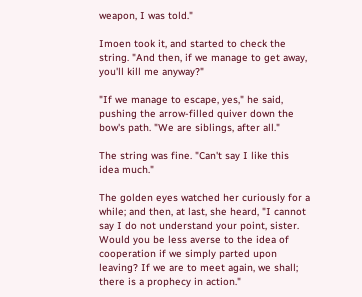weapon, I was told."

Imoen took it, and started to check the string. "And then, if we manage to get away, you'll kill me anyway?"

"If we manage to escape, yes," he said, pushing the arrow-filled quiver down the bow's path. "We are siblings, after all."

The string was fine. "Can't say I like this idea much."

The golden eyes watched her curiously for a while; and then, at last, she heard, "I cannot say I do not understand your point, sister. Would you be less averse to the idea of cooperation if we simply parted upon leaving? If we are to meet again, we shall; there is a prophecy in action."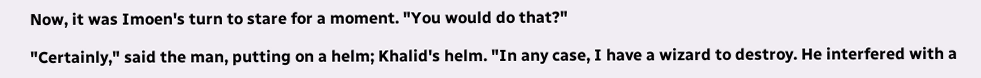Now, it was Imoen's turn to stare for a moment. "You would do that?"

"Certainly," said the man, putting on a helm; Khalid's helm. "In any case, I have a wizard to destroy. He interfered with a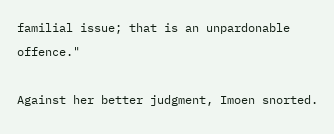familial issue; that is an unpardonable offence."

Against her better judgment, Imoen snorted.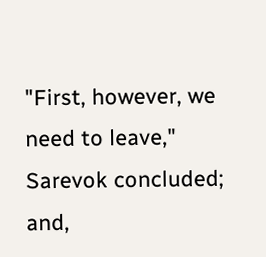"First, however, we need to leave," Sarevok concluded; and,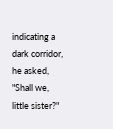indicating a dark corridor, he asked, "Shall we, little sister?"